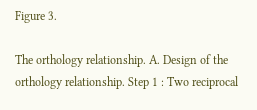Figure 3.

The orthology relationship. A. Design of the orthology relationship. Step 1 : Two reciprocal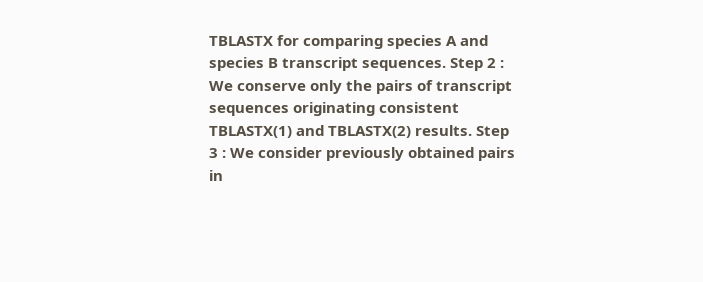TBLASTX for comparing species A and species B transcript sequences. Step 2 : We conserve only the pairs of transcript sequences originating consistent TBLASTX(1) and TBLASTX(2) results. Step 3 : We consider previously obtained pairs in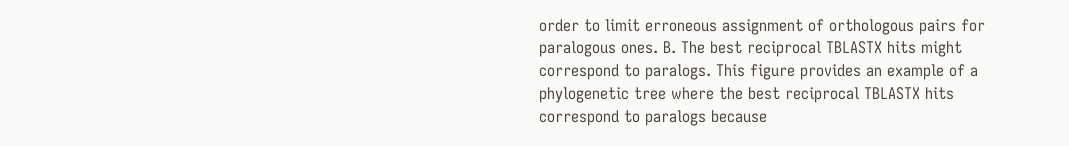order to limit erroneous assignment of orthologous pairs for paralogous ones. B. The best reciprocal TBLASTX hits might correspond to paralogs. This figure provides an example of a phylogenetic tree where the best reciprocal TBLASTX hits correspond to paralogs because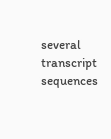several transcript sequences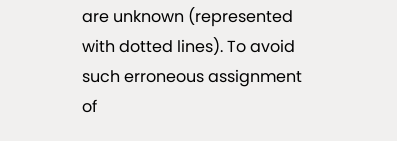are unknown (represented with dotted lines). To avoid such erroneous assignment of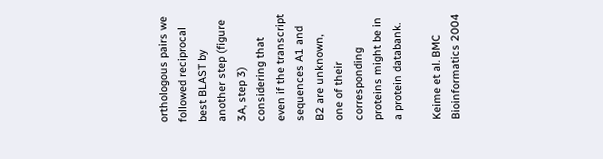orthologous pairs we followed reciprocal best BLAST by another step (figure 3A, step 3) considering that even if the transcript sequences A1 and B2 are unknown, one of their corresponding proteins might be in a protein databank.

Keime et al. BMC Bioinformatics 2004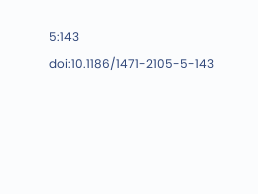5:143   doi:10.1186/1471-2105-5-143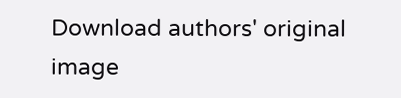Download authors' original image